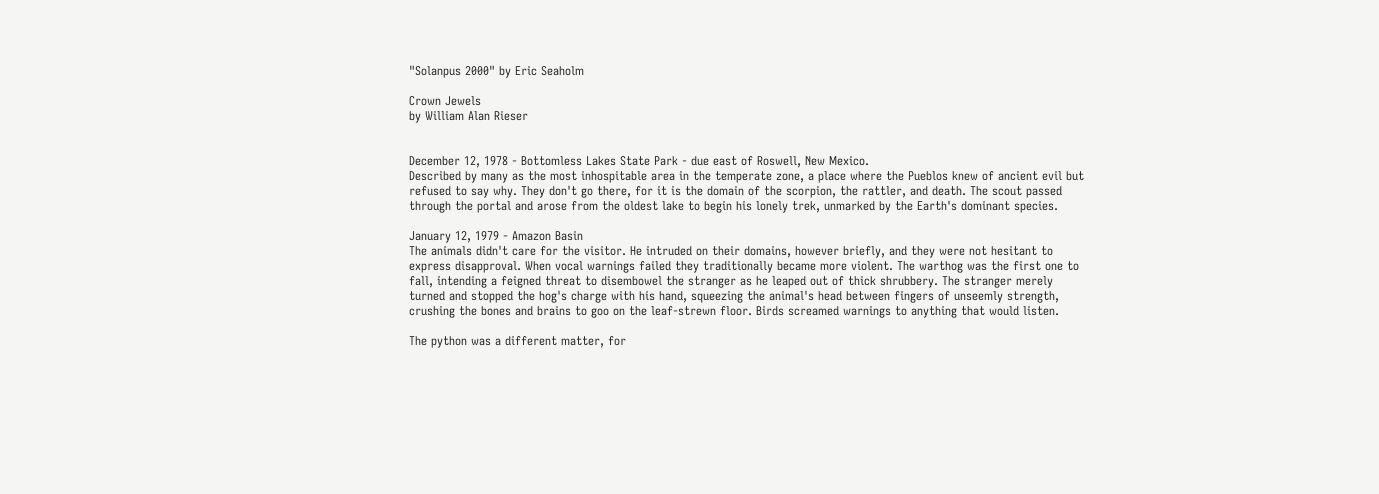"Solanpus 2000" by Eric Seaholm

Crown Jewels
by William Alan Rieser


December 12, 1978 - Bottomless Lakes State Park - due east of Roswell, New Mexico.
Described by many as the most inhospitable area in the temperate zone, a place where the Pueblos knew of ancient evil but refused to say why. They don't go there, for it is the domain of the scorpion, the rattler, and death. The scout passed through the portal and arose from the oldest lake to begin his lonely trek, unmarked by the Earth's dominant species.

January 12, 1979 - Amazon Basin
The animals didn't care for the visitor. He intruded on their domains, however briefly, and they were not hesitant to express disapproval. When vocal warnings failed they traditionally became more violent. The warthog was the first one to fall, intending a feigned threat to disembowel the stranger as he leaped out of thick shrubbery. The stranger merely turned and stopped the hog's charge with his hand, squeezing the animal's head between fingers of unseemly strength, crushing the bones and brains to goo on the leaf-strewn floor. Birds screamed warnings to anything that would listen.

The python was a different matter, for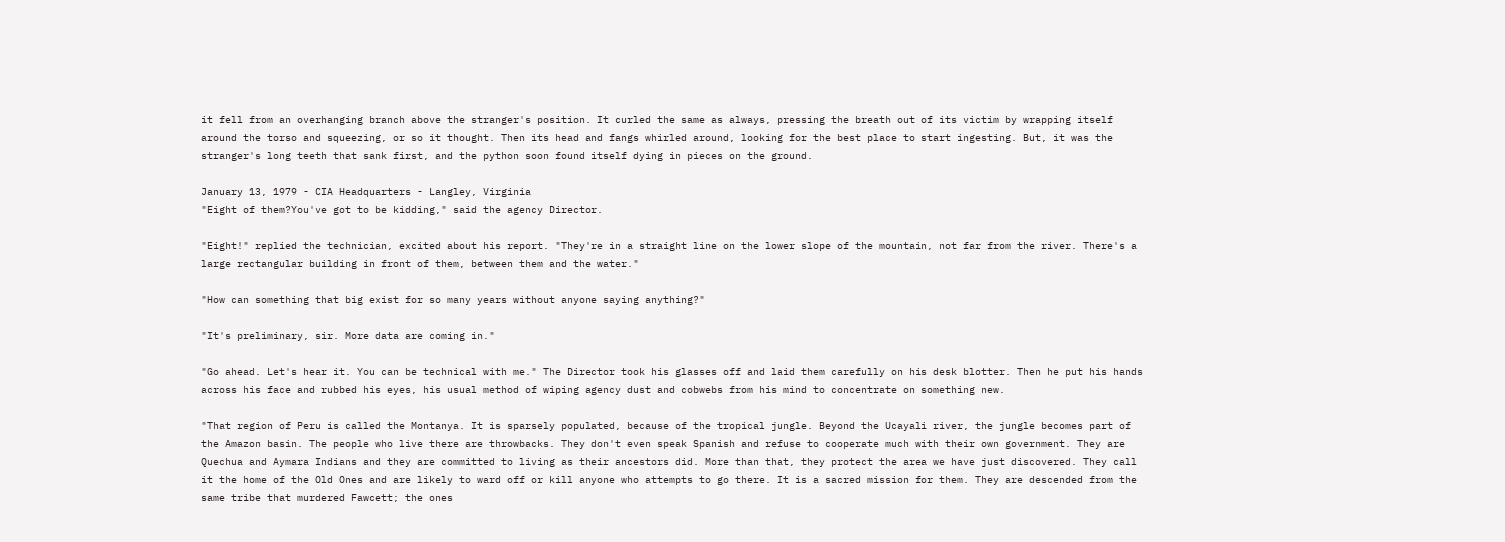it fell from an overhanging branch above the stranger's position. It curled the same as always, pressing the breath out of its victim by wrapping itself around the torso and squeezing, or so it thought. Then its head and fangs whirled around, looking for the best place to start ingesting. But, it was the stranger's long teeth that sank first, and the python soon found itself dying in pieces on the ground.

January 13, 1979 - CIA Headquarters - Langley, Virginia
"Eight of them?You've got to be kidding," said the agency Director.

"Eight!" replied the technician, excited about his report. "They're in a straight line on the lower slope of the mountain, not far from the river. There's a large rectangular building in front of them, between them and the water."

"How can something that big exist for so many years without anyone saying anything?"

"It's preliminary, sir. More data are coming in."

"Go ahead. Let's hear it. You can be technical with me." The Director took his glasses off and laid them carefully on his desk blotter. Then he put his hands across his face and rubbed his eyes, his usual method of wiping agency dust and cobwebs from his mind to concentrate on something new.

"That region of Peru is called the Montanya. It is sparsely populated, because of the tropical jungle. Beyond the Ucayali river, the jungle becomes part of the Amazon basin. The people who live there are throwbacks. They don't even speak Spanish and refuse to cooperate much with their own government. They are Quechua and Aymara Indians and they are committed to living as their ancestors did. More than that, they protect the area we have just discovered. They call it the home of the Old Ones and are likely to ward off or kill anyone who attempts to go there. It is a sacred mission for them. They are descended from the same tribe that murdered Fawcett; the ones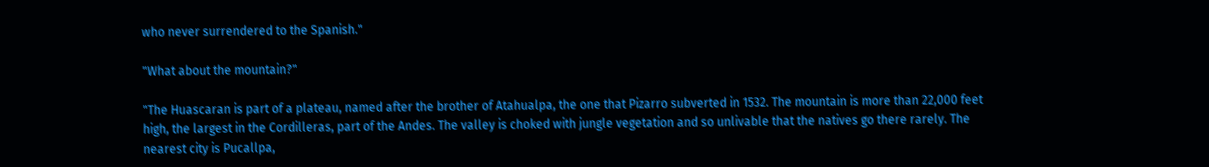who never surrendered to the Spanish."

"What about the mountain?"

"The Huascaran is part of a plateau, named after the brother of Atahualpa, the one that Pizarro subverted in 1532. The mountain is more than 22,000 feet high, the largest in the Cordilleras, part of the Andes. The valley is choked with jungle vegetation and so unlivable that the natives go there rarely. The nearest city is Pucallpa,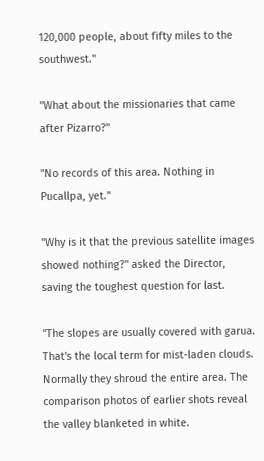120,000 people, about fifty miles to the southwest."

"What about the missionaries that came after Pizarro?"

"No records of this area. Nothing in Pucallpa, yet."

"Why is it that the previous satellite images showed nothing?" asked the Director, saving the toughest question for last.

"The slopes are usually covered with garua. That's the local term for mist-laden clouds. Normally they shroud the entire area. The comparison photos of earlier shots reveal the valley blanketed in white.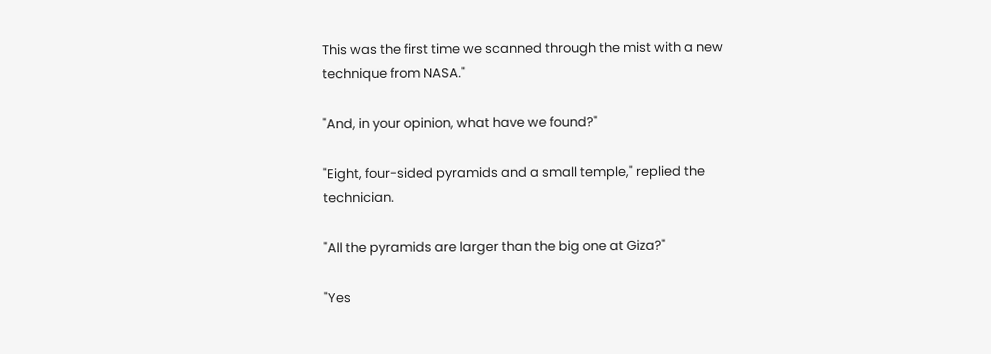This was the first time we scanned through the mist with a new technique from NASA."

"And, in your opinion, what have we found?"

"Eight, four-sided pyramids and a small temple," replied the technician.

"All the pyramids are larger than the big one at Giza?"

"Yes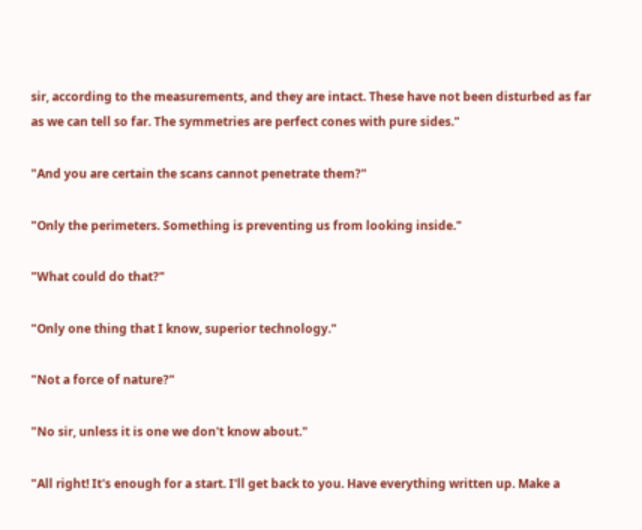sir, according to the measurements, and they are intact. These have not been disturbed as far as we can tell so far. The symmetries are perfect cones with pure sides."

"And you are certain the scans cannot penetrate them?"

"Only the perimeters. Something is preventing us from looking inside."

"What could do that?"

"Only one thing that I know, superior technology."

"Not a force of nature?"

"No sir, unless it is one we don't know about."

"All right! It's enough for a start. I'll get back to you. Have everything written up. Make a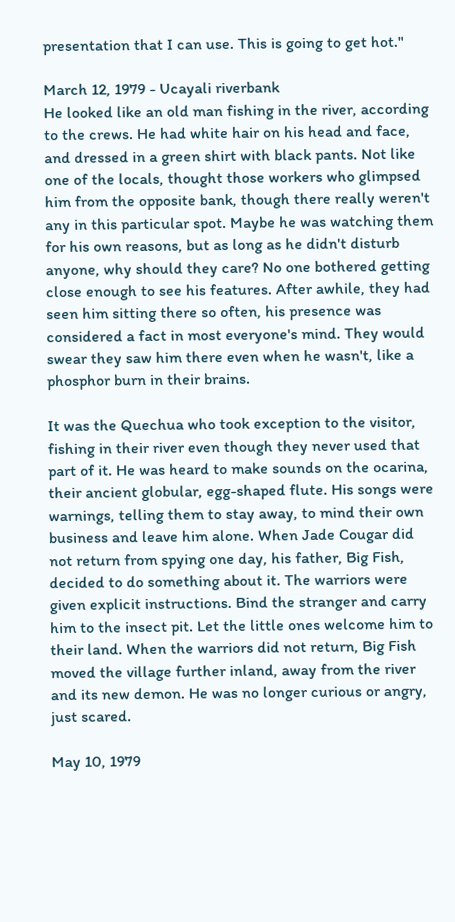presentation that I can use. This is going to get hot."

March 12, 1979 - Ucayali riverbank
He looked like an old man fishing in the river, according to the crews. He had white hair on his head and face, and dressed in a green shirt with black pants. Not like one of the locals, thought those workers who glimpsed him from the opposite bank, though there really weren't any in this particular spot. Maybe he was watching them for his own reasons, but as long as he didn't disturb anyone, why should they care? No one bothered getting close enough to see his features. After awhile, they had seen him sitting there so often, his presence was considered a fact in most everyone's mind. They would swear they saw him there even when he wasn't, like a phosphor burn in their brains.

It was the Quechua who took exception to the visitor, fishing in their river even though they never used that part of it. He was heard to make sounds on the ocarina, their ancient globular, egg-shaped flute. His songs were warnings, telling them to stay away, to mind their own business and leave him alone. When Jade Cougar did not return from spying one day, his father, Big Fish, decided to do something about it. The warriors were given explicit instructions. Bind the stranger and carry him to the insect pit. Let the little ones welcome him to their land. When the warriors did not return, Big Fish moved the village further inland, away from the river and its new demon. He was no longer curious or angry, just scared.

May 10, 1979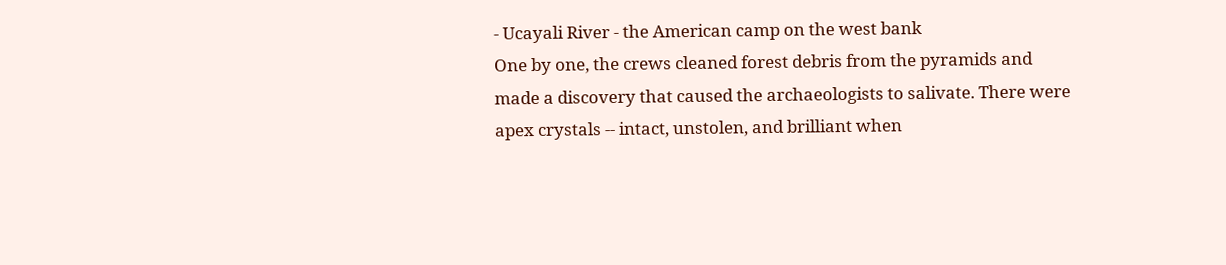- Ucayali River - the American camp on the west bank
One by one, the crews cleaned forest debris from the pyramids and made a discovery that caused the archaeologists to salivate. There were apex crystals -- intact, unstolen, and brilliant when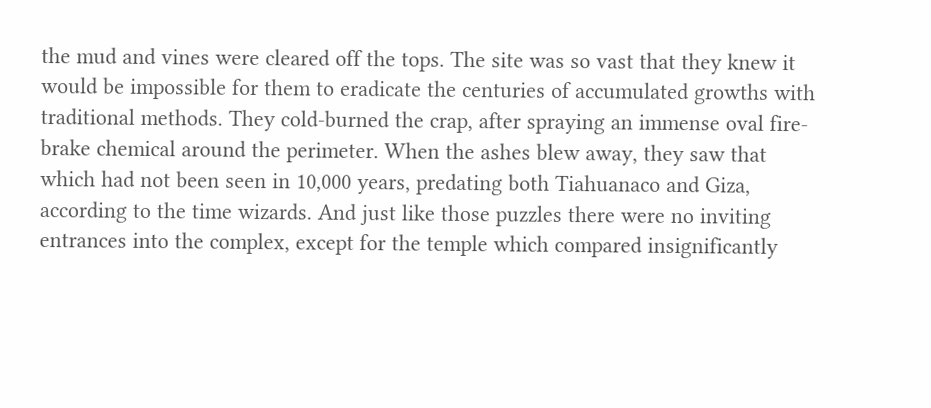the mud and vines were cleared off the tops. The site was so vast that they knew it would be impossible for them to eradicate the centuries of accumulated growths with traditional methods. They cold-burned the crap, after spraying an immense oval fire-brake chemical around the perimeter. When the ashes blew away, they saw that which had not been seen in 10,000 years, predating both Tiahuanaco and Giza, according to the time wizards. And just like those puzzles there were no inviting entrances into the complex, except for the temple which compared insignificantly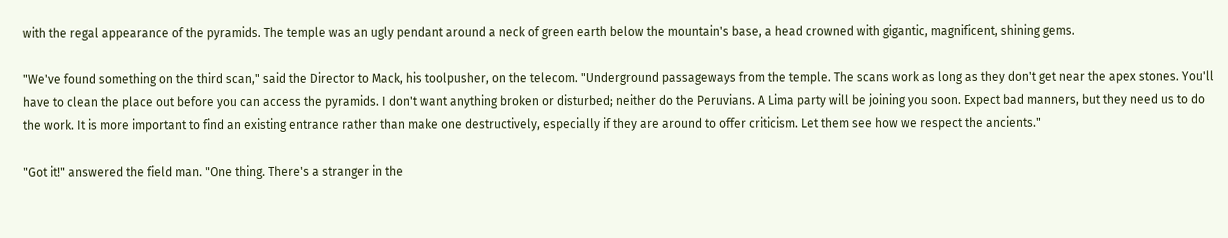with the regal appearance of the pyramids. The temple was an ugly pendant around a neck of green earth below the mountain's base, a head crowned with gigantic, magnificent, shining gems.

"We've found something on the third scan," said the Director to Mack, his toolpusher, on the telecom. "Underground passageways from the temple. The scans work as long as they don't get near the apex stones. You'll have to clean the place out before you can access the pyramids. I don't want anything broken or disturbed; neither do the Peruvians. A Lima party will be joining you soon. Expect bad manners, but they need us to do the work. It is more important to find an existing entrance rather than make one destructively, especially if they are around to offer criticism. Let them see how we respect the ancients."

"Got it!" answered the field man. "One thing. There's a stranger in the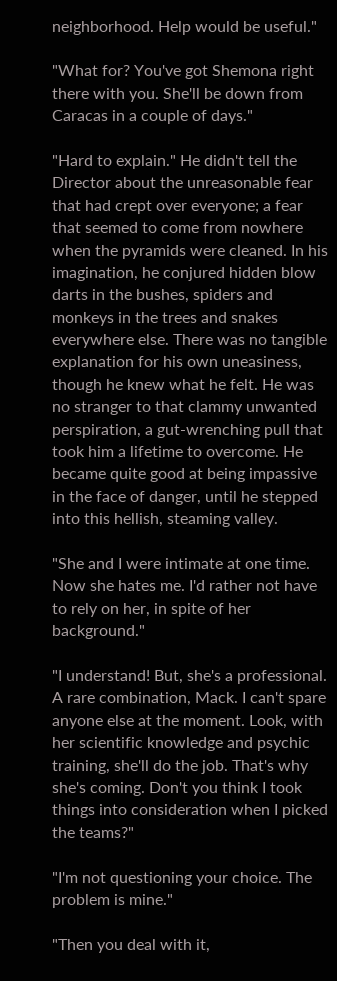neighborhood. Help would be useful."

"What for? You've got Shemona right there with you. She'll be down from Caracas in a couple of days."

"Hard to explain." He didn't tell the Director about the unreasonable fear that had crept over everyone; a fear that seemed to come from nowhere when the pyramids were cleaned. In his imagination, he conjured hidden blow darts in the bushes, spiders and monkeys in the trees and snakes everywhere else. There was no tangible explanation for his own uneasiness, though he knew what he felt. He was no stranger to that clammy unwanted perspiration, a gut-wrenching pull that took him a lifetime to overcome. He became quite good at being impassive in the face of danger, until he stepped into this hellish, steaming valley.

"She and I were intimate at one time. Now she hates me. I'd rather not have to rely on her, in spite of her background."

"I understand! But, she's a professional. A rare combination, Mack. I can't spare anyone else at the moment. Look, with her scientific knowledge and psychic training, she'll do the job. That's why she's coming. Don't you think I took things into consideration when I picked the teams?"

"I'm not questioning your choice. The problem is mine."

"Then you deal with it,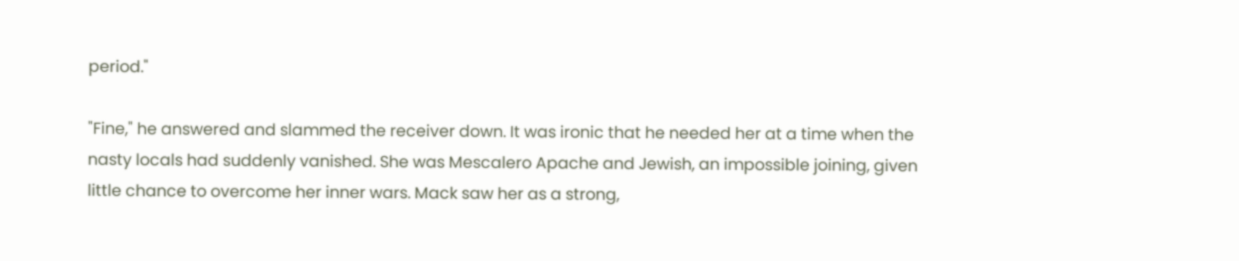period."

"Fine," he answered and slammed the receiver down. It was ironic that he needed her at a time when the nasty locals had suddenly vanished. She was Mescalero Apache and Jewish, an impossible joining, given little chance to overcome her inner wars. Mack saw her as a strong,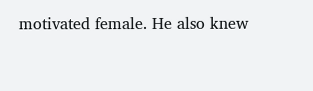motivated female. He also knew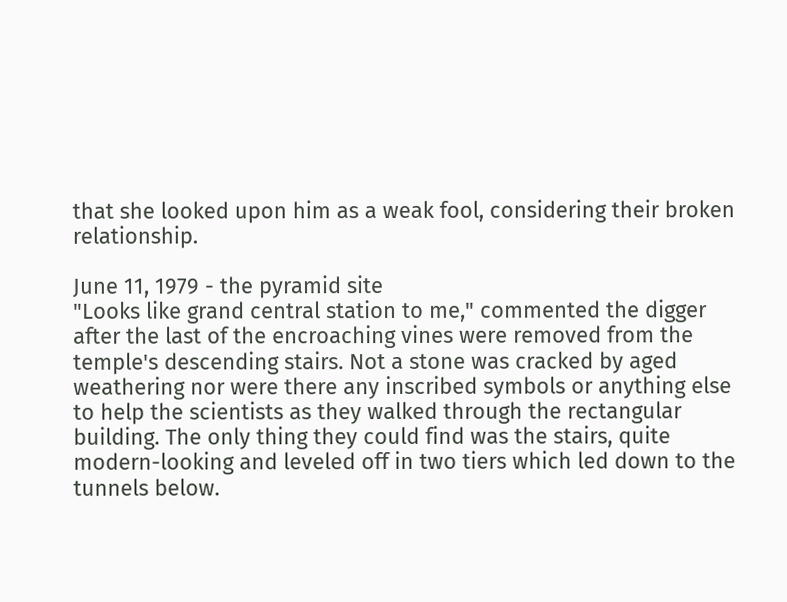that she looked upon him as a weak fool, considering their broken relationship.

June 11, 1979 - the pyramid site
"Looks like grand central station to me," commented the digger after the last of the encroaching vines were removed from the temple's descending stairs. Not a stone was cracked by aged weathering nor were there any inscribed symbols or anything else to help the scientists as they walked through the rectangular building. The only thing they could find was the stairs, quite modern-looking and leveled off in two tiers which led down to the tunnels below.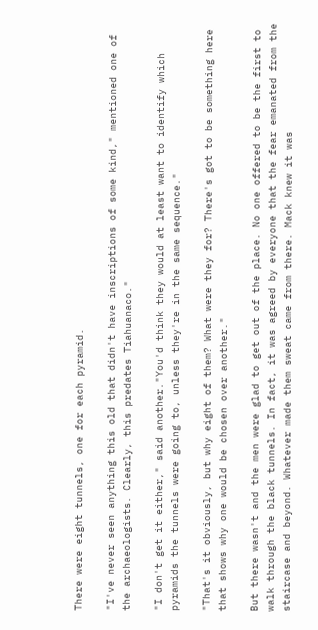There were eight tunnels, one for each pyramid.

"I've never seen anything this old that didn't have inscriptions of some kind," mentioned one of the archaeologists. Clearly, this predates Tiahuanaco."

"I don't get it either," said another."You'd think they would at least want to identify which pyramids the tunnels were going to, unless they're in the same sequence."

"That's it obviously, but why eight of them? What were they for? There's got to be something here that shows why one would be chosen over another."

But there wasn't and the men were glad to get out of the place. No one offered to be the first to walk through the black tunnels. In fact, it was agreed by everyone that the fear emanated from the staircase and beyond. Whatever made them sweat came from there. Mack knew it was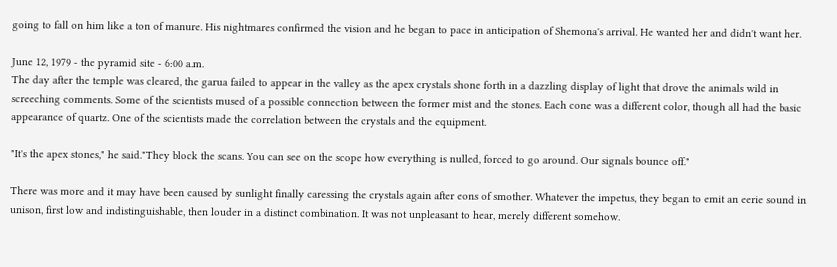going to fall on him like a ton of manure. His nightmares confirmed the vision and he began to pace in anticipation of Shemona's arrival. He wanted her and didn't want her.

June 12, 1979 - the pyramid site - 6:00 a.m.
The day after the temple was cleared, the garua failed to appear in the valley as the apex crystals shone forth in a dazzling display of light that drove the animals wild in screeching comments. Some of the scientists mused of a possible connection between the former mist and the stones. Each cone was a different color, though all had the basic appearance of quartz. One of the scientists made the correlation between the crystals and the equipment.

"It's the apex stones," he said."They block the scans. You can see on the scope how everything is nulled, forced to go around. Our signals bounce off."

There was more and it may have been caused by sunlight finally caressing the crystals again after eons of smother. Whatever the impetus, they began to emit an eerie sound in unison, first low and indistinguishable, then louder in a distinct combination. It was not unpleasant to hear, merely different somehow.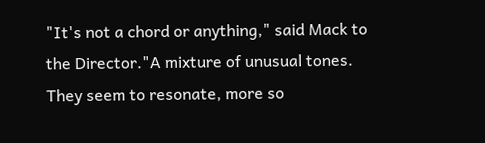"It's not a chord or anything," said Mack to the Director."A mixture of unusual tones. They seem to resonate, more so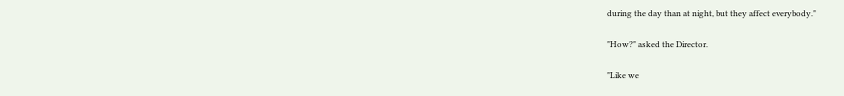during the day than at night, but they affect everybody."

"How?" asked the Director.

"Like we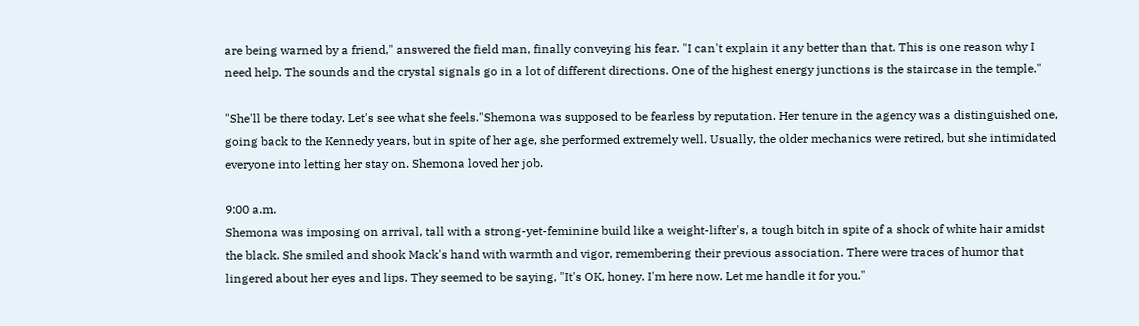are being warned by a friend," answered the field man, finally conveying his fear. "I can't explain it any better than that. This is one reason why I need help. The sounds and the crystal signals go in a lot of different directions. One of the highest energy junctions is the staircase in the temple."

"She'll be there today. Let's see what she feels."Shemona was supposed to be fearless by reputation. Her tenure in the agency was a distinguished one, going back to the Kennedy years, but in spite of her age, she performed extremely well. Usually, the older mechanics were retired, but she intimidated everyone into letting her stay on. Shemona loved her job.

9:00 a.m.
Shemona was imposing on arrival, tall with a strong-yet-feminine build like a weight-lifter's, a tough bitch in spite of a shock of white hair amidst the black. She smiled and shook Mack's hand with warmth and vigor, remembering their previous association. There were traces of humor that lingered about her eyes and lips. They seemed to be saying, "It's OK, honey. I'm here now. Let me handle it for you."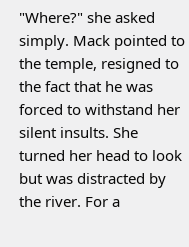"Where?" she asked simply. Mack pointed to the temple, resigned to the fact that he was forced to withstand her silent insults. She turned her head to look but was distracted by the river. For a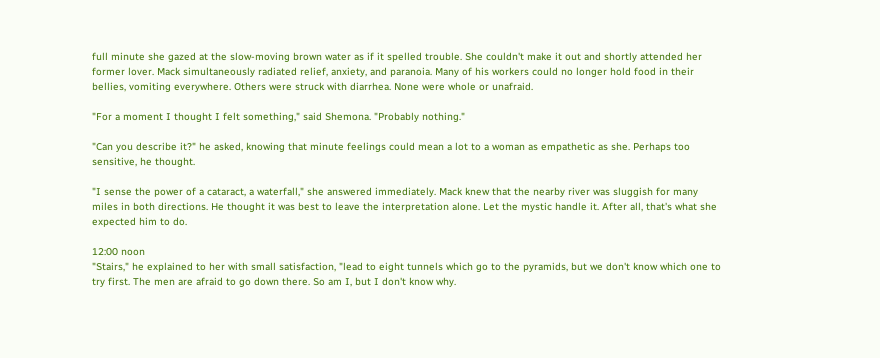full minute she gazed at the slow-moving brown water as if it spelled trouble. She couldn't make it out and shortly attended her former lover. Mack simultaneously radiated relief, anxiety, and paranoia. Many of his workers could no longer hold food in their bellies, vomiting everywhere. Others were struck with diarrhea. None were whole or unafraid.

"For a moment I thought I felt something," said Shemona. "Probably nothing."

"Can you describe it?" he asked, knowing that minute feelings could mean a lot to a woman as empathetic as she. Perhaps too sensitive, he thought.

"I sense the power of a cataract, a waterfall," she answered immediately. Mack knew that the nearby river was sluggish for many miles in both directions. He thought it was best to leave the interpretation alone. Let the mystic handle it. After all, that's what she expected him to do.

12:00 noon
"Stairs," he explained to her with small satisfaction, "lead to eight tunnels which go to the pyramids, but we don't know which one to try first. The men are afraid to go down there. So am I, but I don't know why.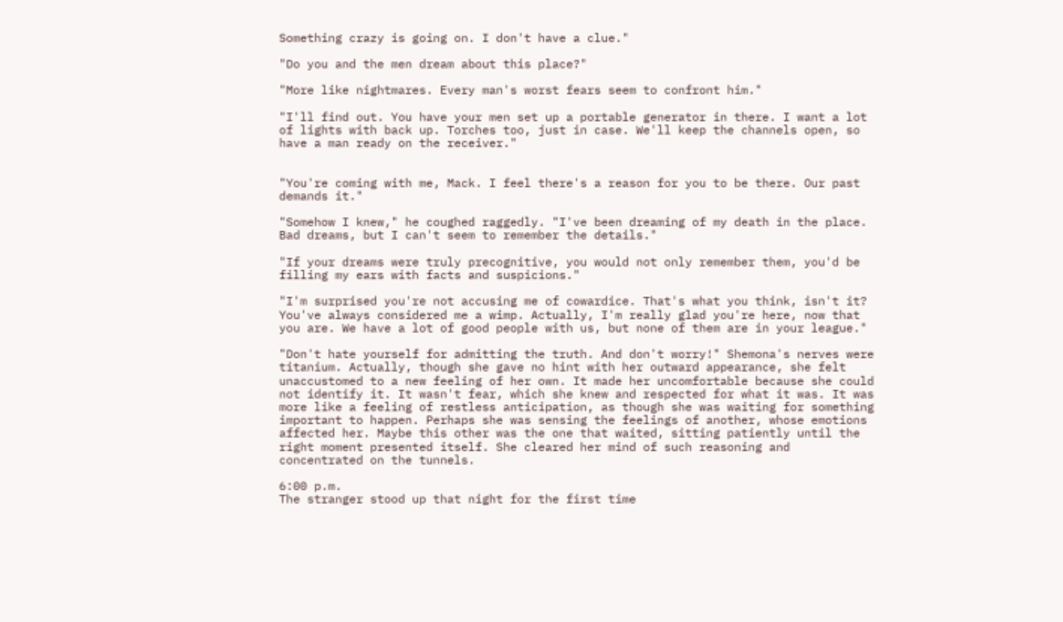Something crazy is going on. I don't have a clue."

"Do you and the men dream about this place?"

"More like nightmares. Every man's worst fears seem to confront him."

"I'll find out. You have your men set up a portable generator in there. I want a lot of lights with back up. Torches too, just in case. We'll keep the channels open, so have a man ready on the receiver."


"You're coming with me, Mack. I feel there's a reason for you to be there. Our past demands it."

"Somehow I knew," he coughed raggedly. "I've been dreaming of my death in the place. Bad dreams, but I can't seem to remember the details."

"If your dreams were truly precognitive, you would not only remember them, you'd be filling my ears with facts and suspicions."

"I'm surprised you're not accusing me of cowardice. That's what you think, isn't it? You've always considered me a wimp. Actually, I'm really glad you're here, now that you are. We have a lot of good people with us, but none of them are in your league."

"Don't hate yourself for admitting the truth. And don't worry!" Shemona's nerves were titanium. Actually, though she gave no hint with her outward appearance, she felt unaccustomed to a new feeling of her own. It made her uncomfortable because she could not identify it. It wasn't fear, which she knew and respected for what it was. It was more like a feeling of restless anticipation, as though she was waiting for something important to happen. Perhaps she was sensing the feelings of another, whose emotions affected her. Maybe this other was the one that waited, sitting patiently until the right moment presented itself. She cleared her mind of such reasoning and concentrated on the tunnels.

6:00 p.m.
The stranger stood up that night for the first time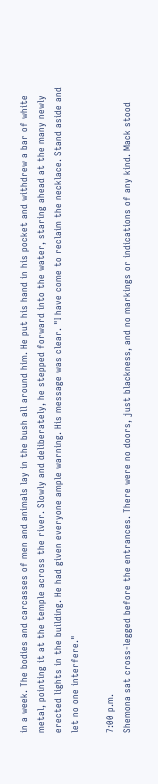in a week. The bodies and carcasses of men and animals lay in the bush all around him. He put his hand in his pocket and withdrew a bar of white metal, pointing it at the temple across the river. Slowly and deliberately, he stepped forward into the water, staring ahead at the many newly erected lights in the building. He had given everyone ample warning. His message was clear. "I have come to reclaim the necklace. Stand aside and let no one interfere."

7:00 p.m.
Shemona sat cross-legged before the entrances. There were no doors, just blackness, and no markings or indications of any kind. Mack stood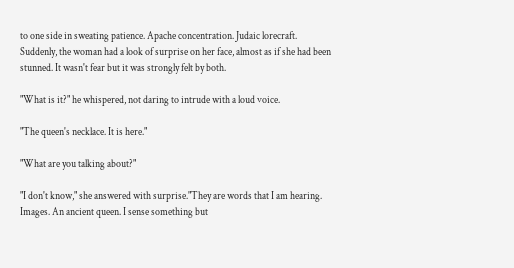to one side in sweating patience. Apache concentration. Judaic lorecraft. Suddenly, the woman had a look of surprise on her face, almost as if she had been stunned. It wasn't fear but it was strongly felt by both.

"What is it?" he whispered, not daring to intrude with a loud voice.

"The queen's necklace. It is here."

"What are you talking about?"

"I don't know," she answered with surprise."They are words that I am hearing. Images. An ancient queen. I sense something but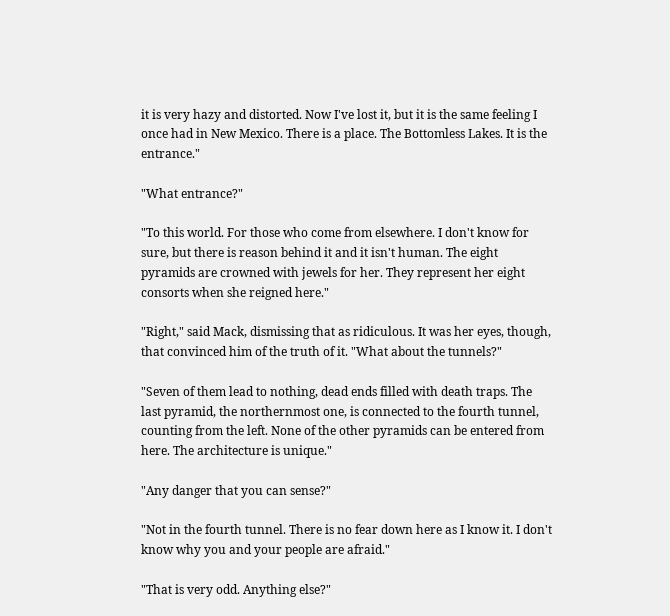it is very hazy and distorted. Now I've lost it, but it is the same feeling I once had in New Mexico. There is a place. The Bottomless Lakes. It is the entrance."

"What entrance?"

"To this world. For those who come from elsewhere. I don't know for sure, but there is reason behind it and it isn't human. The eight pyramids are crowned with jewels for her. They represent her eight consorts when she reigned here."

"Right," said Mack, dismissing that as ridiculous. It was her eyes, though, that convinced him of the truth of it. "What about the tunnels?"

"Seven of them lead to nothing, dead ends filled with death traps. The last pyramid, the northernmost one, is connected to the fourth tunnel, counting from the left. None of the other pyramids can be entered from here. The architecture is unique."

"Any danger that you can sense?"

"Not in the fourth tunnel. There is no fear down here as I know it. I don't know why you and your people are afraid."

"That is very odd. Anything else?"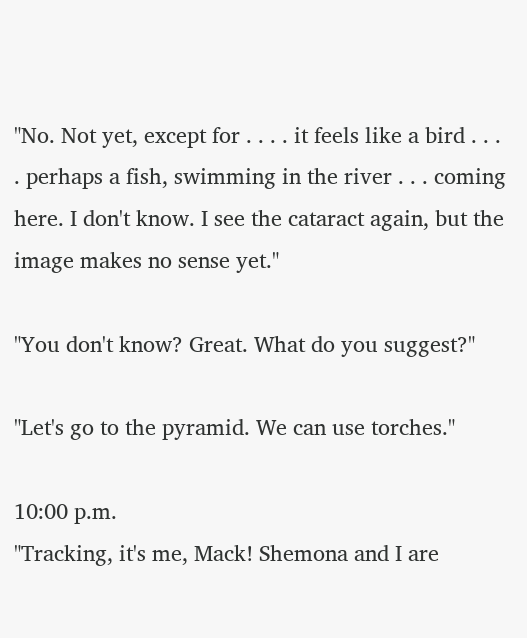"No. Not yet, except for . . . . it feels like a bird . . . . perhaps a fish, swimming in the river . . . coming here. I don't know. I see the cataract again, but the image makes no sense yet."

"You don't know? Great. What do you suggest?"

"Let's go to the pyramid. We can use torches."

10:00 p.m.
"Tracking, it's me, Mack! Shemona and I are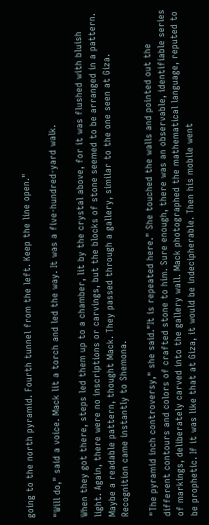going to the north pyramid. Fourth tunnel from the left. Keep the line open."

"Will do," said a voice. Mack lit a torch and led the way. It was a five-hundred-yard walk.

When they got there, steps led them up to a chamber, lit by the crystal above, for it was flushed with bluish light. Again, there were no inscriptions or carvings, but the blocks of stone seemed to be arranged in a pattern. Maybe a readable pattern, thought Mack. They passed through a gallery, similar to the one seen at Giza. Recognition came instantly to Shemona.

"The pyramid inch controversy," she said."It is repeated here." She touched the walls and pointed out the different contours and colors of crafted stone to him. Sure enough, there was an observable, identifiable series of markings, deliberately carved into the gallery wall. Mack photographed the mathematical language, reputed to be prophetic. If it was like that at Giza, it would be indecipherable. Then his mobile went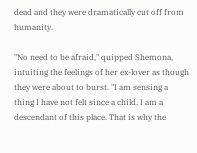dead and they were dramatically cut off from humanity.

"No need to be afraid," quipped Shemona, intuiting the feelings of her ex-lover as though they were about to burst. "I am sensing a thing I have not felt since a child. I am a descendant of this place. That is why the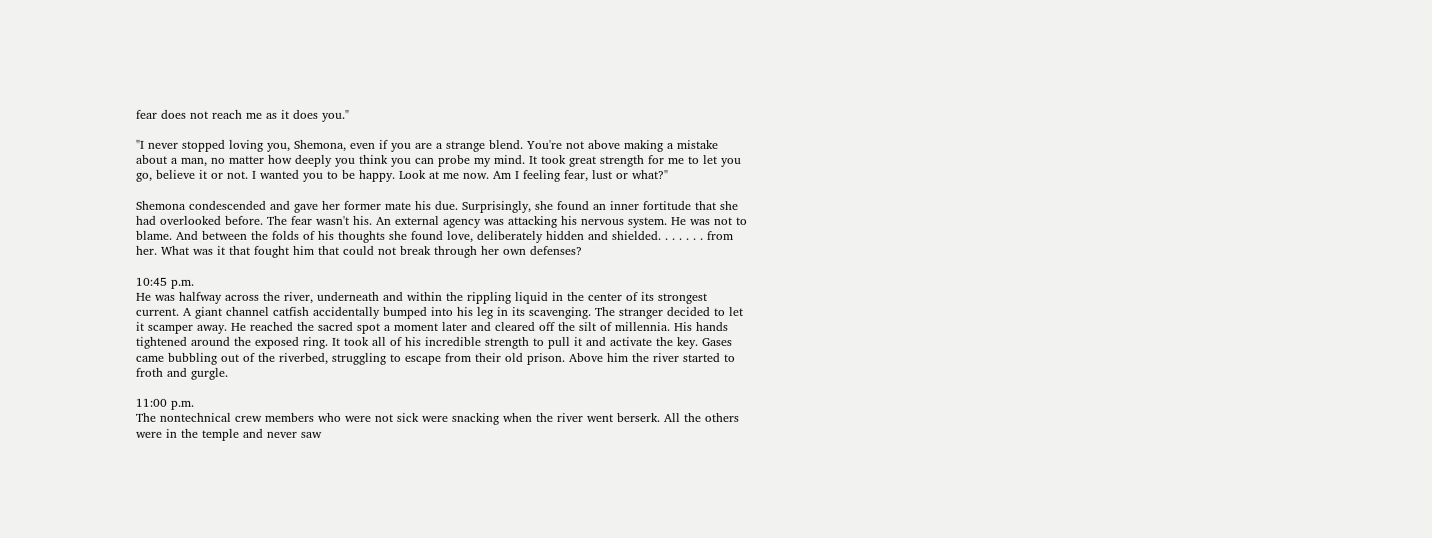fear does not reach me as it does you."

"I never stopped loving you, Shemona, even if you are a strange blend. You're not above making a mistake about a man, no matter how deeply you think you can probe my mind. It took great strength for me to let you go, believe it or not. I wanted you to be happy. Look at me now. Am I feeling fear, lust or what?"

Shemona condescended and gave her former mate his due. Surprisingly, she found an inner fortitude that she had overlooked before. The fear wasn't his. An external agency was attacking his nervous system. He was not to blame. And between the folds of his thoughts she found love, deliberately hidden and shielded. . . . . . . from her. What was it that fought him that could not break through her own defenses?

10:45 p.m.
He was halfway across the river, underneath and within the rippling liquid in the center of its strongest current. A giant channel catfish accidentally bumped into his leg in its scavenging. The stranger decided to let it scamper away. He reached the sacred spot a moment later and cleared off the silt of millennia. His hands tightened around the exposed ring. It took all of his incredible strength to pull it and activate the key. Gases came bubbling out of the riverbed, struggling to escape from their old prison. Above him the river started to froth and gurgle.

11:00 p.m.
The nontechnical crew members who were not sick were snacking when the river went berserk. All the others were in the temple and never saw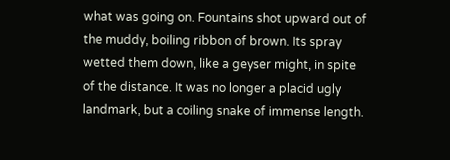what was going on. Fountains shot upward out of the muddy, boiling ribbon of brown. Its spray wetted them down, like a geyser might, in spite of the distance. It was no longer a placid ugly landmark, but a coiling snake of immense length.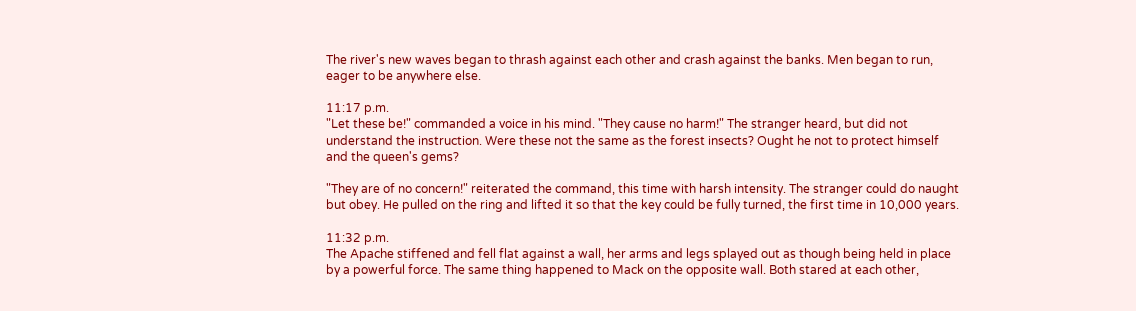The river's new waves began to thrash against each other and crash against the banks. Men began to run, eager to be anywhere else.

11:17 p.m.
"Let these be!" commanded a voice in his mind. "They cause no harm!" The stranger heard, but did not understand the instruction. Were these not the same as the forest insects? Ought he not to protect himself and the queen's gems?

"They are of no concern!" reiterated the command, this time with harsh intensity. The stranger could do naught but obey. He pulled on the ring and lifted it so that the key could be fully turned, the first time in 10,000 years.

11:32 p.m.
The Apache stiffened and fell flat against a wall, her arms and legs splayed out as though being held in place by a powerful force. The same thing happened to Mack on the opposite wall. Both stared at each other,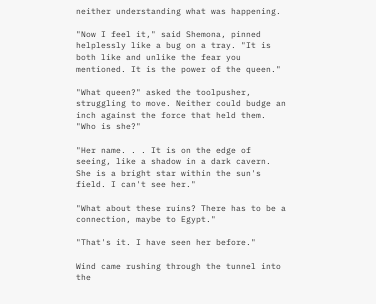neither understanding what was happening.

"Now I feel it," said Shemona, pinned helplessly like a bug on a tray. "It is both like and unlike the fear you mentioned. It is the power of the queen."

"What queen?" asked the toolpusher, struggling to move. Neither could budge an inch against the force that held them. "Who is she?"

"Her name. . . It is on the edge of seeing, like a shadow in a dark cavern. She is a bright star within the sun's field. I can't see her."

"What about these ruins? There has to be a connection, maybe to Egypt."

"That's it. I have seen her before."

Wind came rushing through the tunnel into the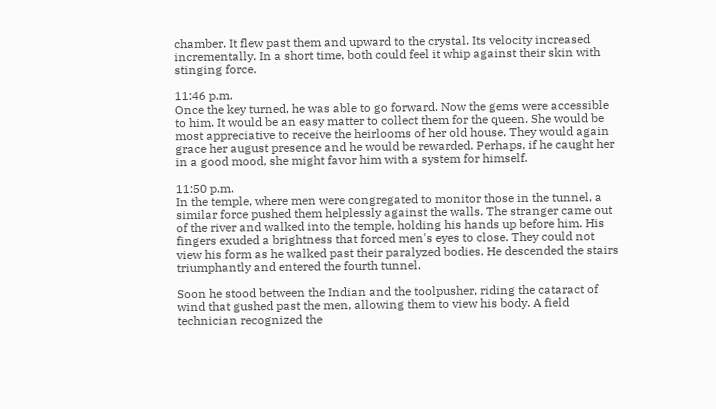chamber. It flew past them and upward to the crystal. Its velocity increased incrementally. In a short time, both could feel it whip against their skin with stinging force.

11:46 p.m.
Once the key turned, he was able to go forward. Now the gems were accessible to him. It would be an easy matter to collect them for the queen. She would be most appreciative to receive the heirlooms of her old house. They would again grace her august presence and he would be rewarded. Perhaps, if he caught her in a good mood, she might favor him with a system for himself.

11:50 p.m.
In the temple, where men were congregated to monitor those in the tunnel, a similar force pushed them helplessly against the walls. The stranger came out of the river and walked into the temple, holding his hands up before him. His fingers exuded a brightness that forced men's eyes to close. They could not view his form as he walked past their paralyzed bodies. He descended the stairs triumphantly and entered the fourth tunnel.

Soon he stood between the Indian and the toolpusher, riding the cataract of wind that gushed past the men, allowing them to view his body. A field technician recognized the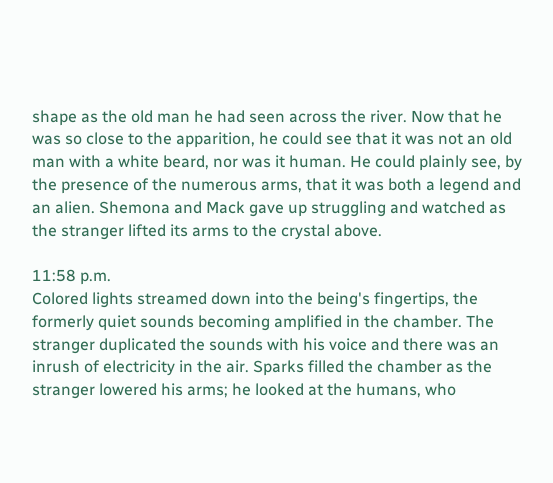shape as the old man he had seen across the river. Now that he was so close to the apparition, he could see that it was not an old man with a white beard, nor was it human. He could plainly see, by the presence of the numerous arms, that it was both a legend and an alien. Shemona and Mack gave up struggling and watched as the stranger lifted its arms to the crystal above.

11:58 p.m.
Colored lights streamed down into the being's fingertips, the formerly quiet sounds becoming amplified in the chamber. The stranger duplicated the sounds with his voice and there was an inrush of electricity in the air. Sparks filled the chamber as the stranger lowered his arms; he looked at the humans, who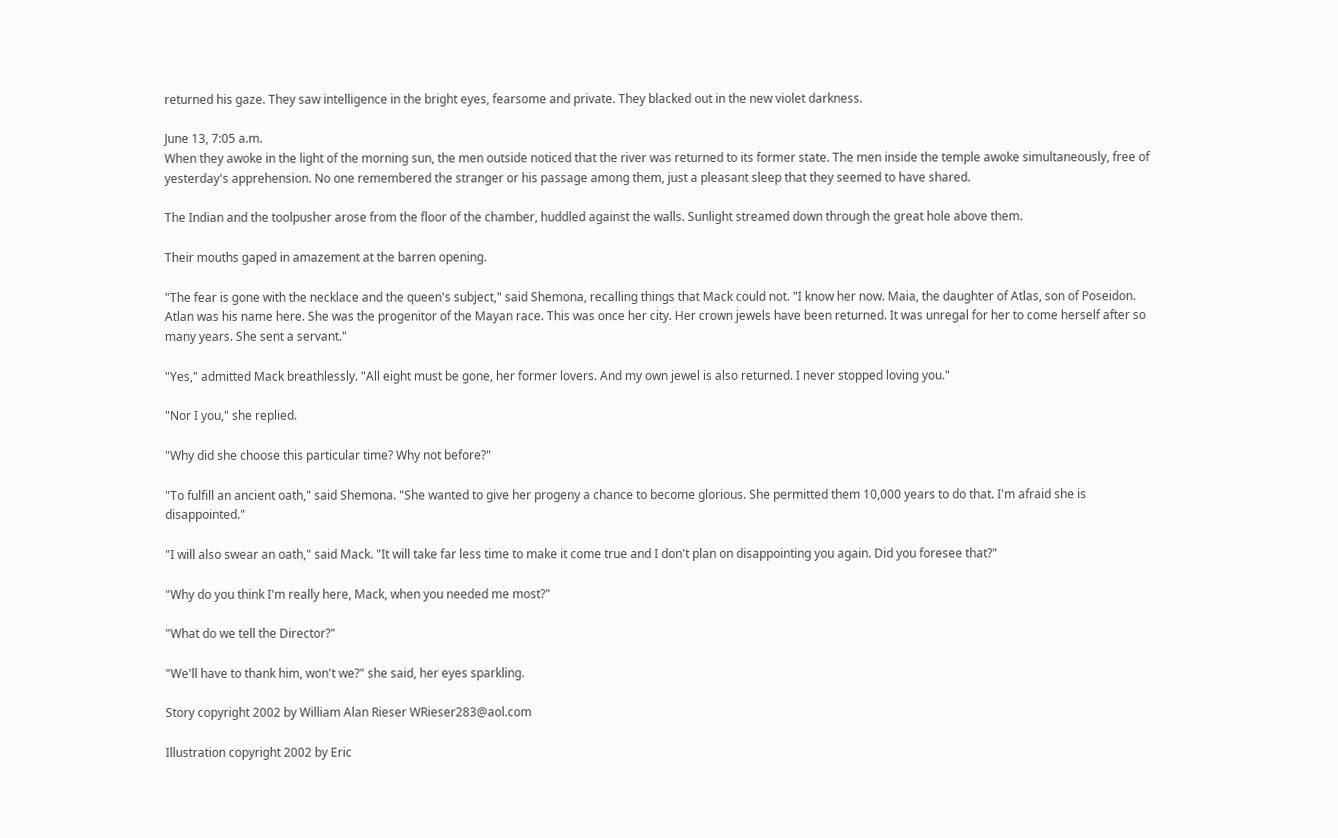returned his gaze. They saw intelligence in the bright eyes, fearsome and private. They blacked out in the new violet darkness.

June 13, 7:05 a.m.
When they awoke in the light of the morning sun, the men outside noticed that the river was returned to its former state. The men inside the temple awoke simultaneously, free of yesterday's apprehension. No one remembered the stranger or his passage among them, just a pleasant sleep that they seemed to have shared.

The Indian and the toolpusher arose from the floor of the chamber, huddled against the walls. Sunlight streamed down through the great hole above them.

Their mouths gaped in amazement at the barren opening.

"The fear is gone with the necklace and the queen's subject," said Shemona, recalling things that Mack could not. "I know her now. Maia, the daughter of Atlas, son of Poseidon. Atlan was his name here. She was the progenitor of the Mayan race. This was once her city. Her crown jewels have been returned. It was unregal for her to come herself after so many years. She sent a servant."

"Yes," admitted Mack breathlessly. "All eight must be gone, her former lovers. And my own jewel is also returned. I never stopped loving you."

"Nor I you," she replied.

"Why did she choose this particular time? Why not before?"

"To fulfill an ancient oath," said Shemona. "She wanted to give her progeny a chance to become glorious. She permitted them 10,000 years to do that. I'm afraid she is disappointed."

"I will also swear an oath," said Mack. "It will take far less time to make it come true and I don't plan on disappointing you again. Did you foresee that?"

"Why do you think I'm really here, Mack, when you needed me most?"

"What do we tell the Director?"

"We'll have to thank him, won't we?" she said, her eyes sparkling.

Story copyright 2002 by William Alan Rieser WRieser283@aol.com

Illustration copyright 2002 by Eric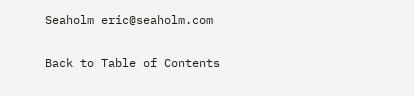Seaholm eric@seaholm.com

Back to Table of Contents